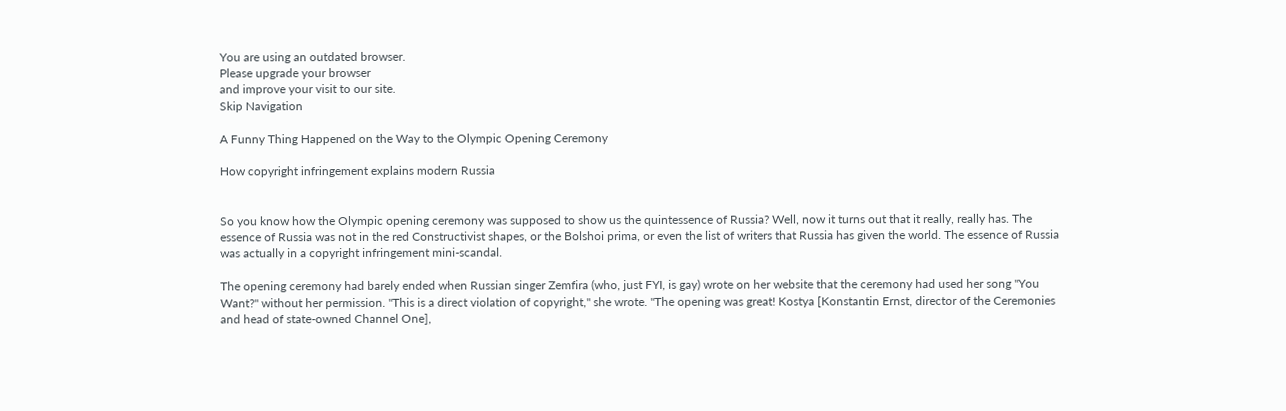You are using an outdated browser.
Please upgrade your browser
and improve your visit to our site.
Skip Navigation

A Funny Thing Happened on the Way to the Olympic Opening Ceremony

How copyright infringement explains modern Russia


So you know how the Olympic opening ceremony was supposed to show us the quintessence of Russia? Well, now it turns out that it really, really has. The essence of Russia was not in the red Constructivist shapes, or the Bolshoi prima, or even the list of writers that Russia has given the world. The essence of Russia was actually in a copyright infringement mini-scandal.

The opening ceremony had barely ended when Russian singer Zemfira (who, just FYI, is gay) wrote on her website that the ceremony had used her song "You Want?" without her permission. "This is a direct violation of copyright," she wrote. "The opening was great! Kostya [Konstantin Ernst, director of the Ceremonies and head of state-owned Channel One],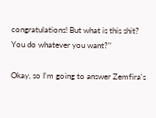congratulations! But what is this shit? You do whatever you want?"

Okay, so I'm going to answer Zemfira's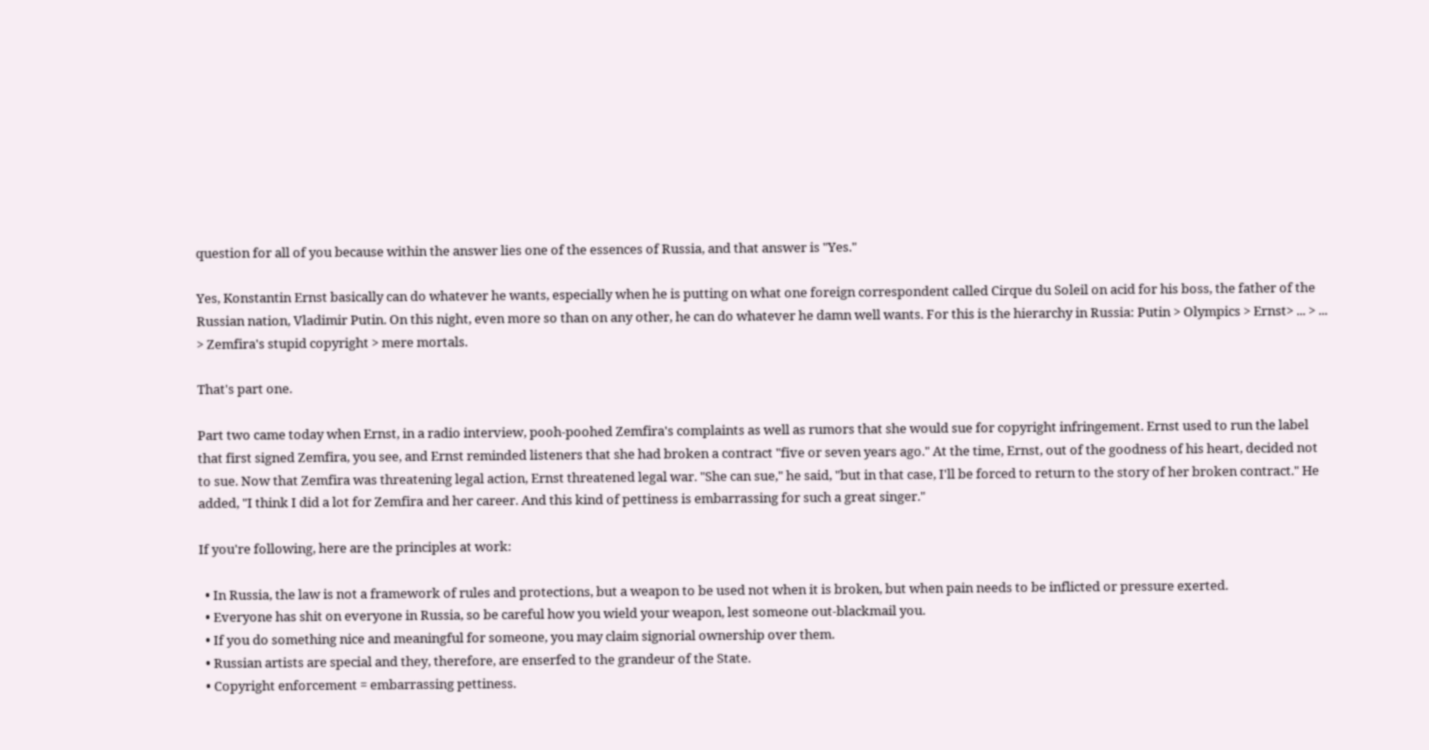question for all of you because within the answer lies one of the essences of Russia, and that answer is "Yes."

Yes, Konstantin Ernst basically can do whatever he wants, especially when he is putting on what one foreign correspondent called Cirque du Soleil on acid for his boss, the father of the Russian nation, Vladimir Putin. On this night, even more so than on any other, he can do whatever he damn well wants. For this is the hierarchy in Russia: Putin > Olympics > Ernst> ... > ... > Zemfira's stupid copyright > mere mortals.

That's part one.

Part two came today when Ernst, in a radio interview, pooh-poohed Zemfira's complaints as well as rumors that she would sue for copyright infringement. Ernst used to run the label that first signed Zemfira, you see, and Ernst reminded listeners that she had broken a contract "five or seven years ago." At the time, Ernst, out of the goodness of his heart, decided not to sue. Now that Zemfira was threatening legal action, Ernst threatened legal war. "She can sue," he said, "but in that case, I'll be forced to return to the story of her broken contract." He added, "I think I did a lot for Zemfira and her career. And this kind of pettiness is embarrassing for such a great singer."

If you're following, here are the principles at work:

  • In Russia, the law is not a framework of rules and protections, but a weapon to be used not when it is broken, but when pain needs to be inflicted or pressure exerted.
  • Everyone has shit on everyone in Russia, so be careful how you wield your weapon, lest someone out-blackmail you.
  • If you do something nice and meaningful for someone, you may claim signorial ownership over them.
  • Russian artists are special and they, therefore, are enserfed to the grandeur of the State.
  • Copyright enforcement = embarrassing pettiness.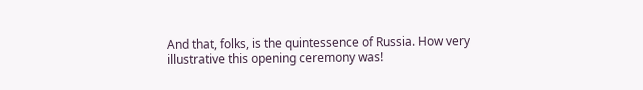And that, folks, is the quintessence of Russia. How very illustrative this opening ceremony was!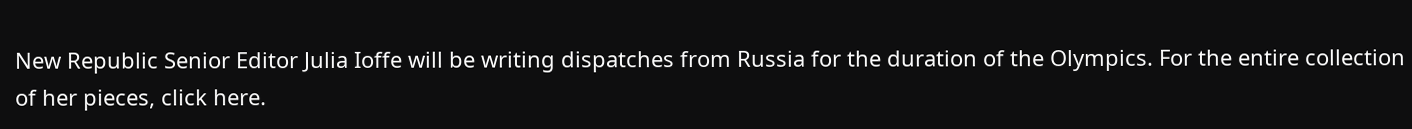New Republic Senior Editor Julia Ioffe will be writing dispatches from Russia for the duration of the Olympics. For the entire collection of her pieces, click here.